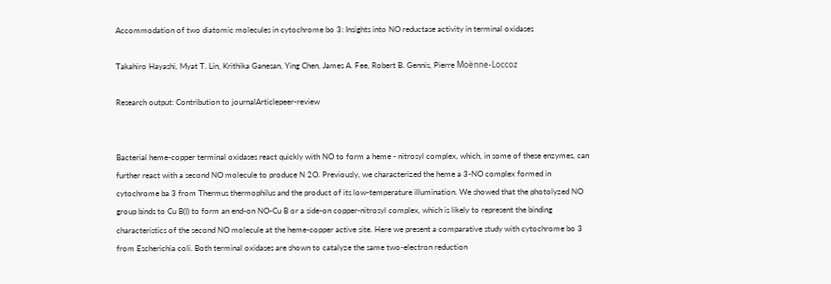Accommodation of two diatomic molecules in cytochrome bo 3: Insights into NO reductase activity in terminal oxidases

Takahiro Hayashi, Myat T. Lin, Krithika Ganesan, Ying Chen, James A. Fee, Robert B. Gennis, Pierre Moënne-Loccoz

Research output: Contribution to journalArticlepeer-review


Bacterial heme-copper terminal oxidases react quickly with NO to form a heme - nitrosyl complex, which, in some of these enzymes, can further react with a second NO molecule to produce N 2O. Previously, we characterized the heme a 3-NO complex formed in cytochrome ba 3 from Thermus thermophilus and the product of its low-temperature illumination. We showed that the photolyzed NO group binds to Cu B(I) to form an end-on NO-Cu B or a side-on copper-nitrosyl complex, which is likely to represent the binding characteristics of the second NO molecule at the heme-copper active site. Here we present a comparative study with cytochrome bo 3 from Escherichia coli. Both terminal oxidases are shown to catalyze the same two-electron reduction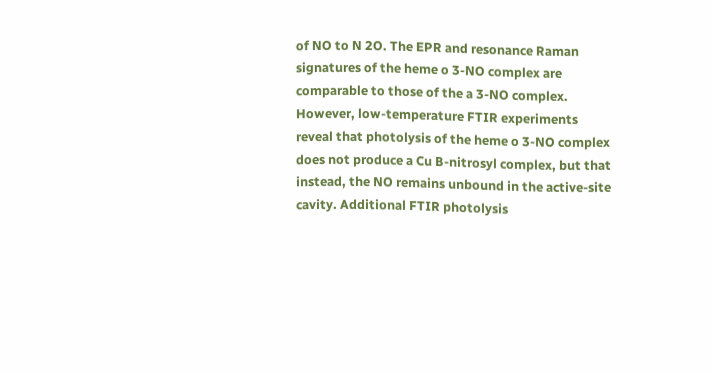of NO to N 2O. The EPR and resonance Raman signatures of the heme o 3-NO complex are comparable to those of the a 3-NO complex. However, low-temperature FTIR experiments reveal that photolysis of the heme o 3-NO complex does not produce a Cu B-nitrosyl complex, but that instead, the NO remains unbound in the active-site cavity. Additional FTIR photolysis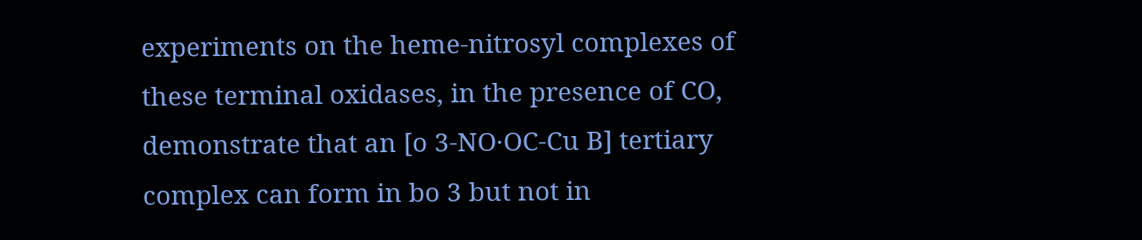experiments on the heme-nitrosyl complexes of these terminal oxidases, in the presence of CO, demonstrate that an [o 3-NO·OC-Cu B] tertiary complex can form in bo 3 but not in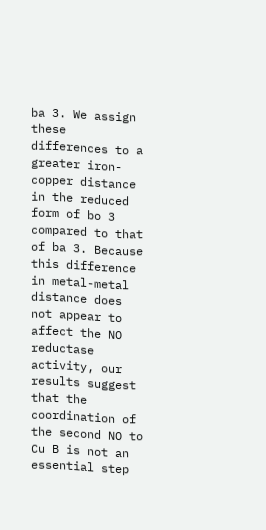ba 3. We assign these differences to a greater iron-copper distance in the reduced form of bo 3 compared to that of ba 3. Because this difference in metal-metal distance does not appear to affect the NO reductase activity, our results suggest that the coordination of the second NO to Cu B is not an essential step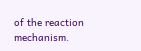of the reaction mechanism.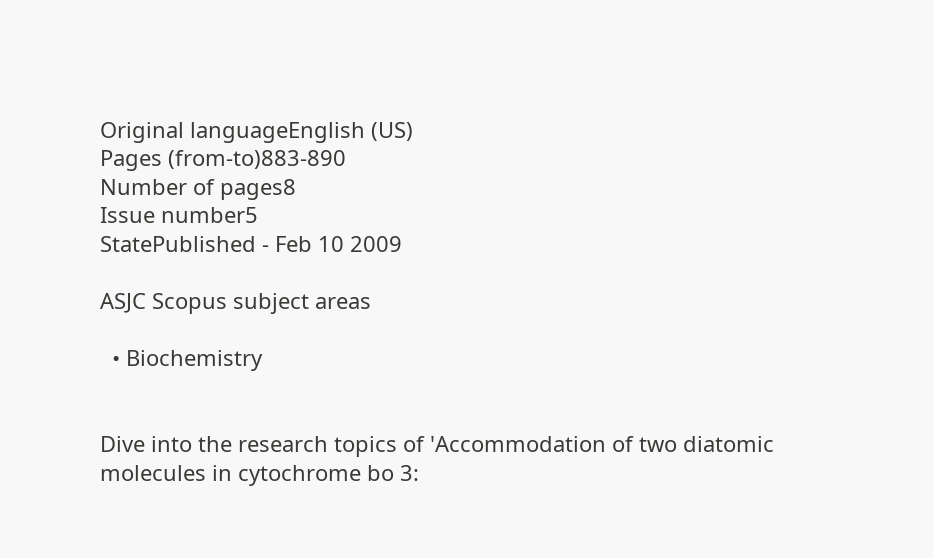Original languageEnglish (US)
Pages (from-to)883-890
Number of pages8
Issue number5
StatePublished - Feb 10 2009

ASJC Scopus subject areas

  • Biochemistry


Dive into the research topics of 'Accommodation of two diatomic molecules in cytochrome bo 3: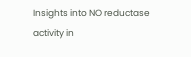Insights into NO reductase activity in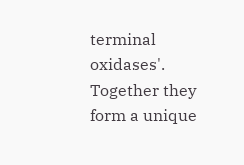terminal oxidases'. Together they form a unique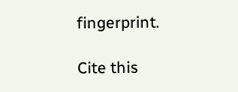fingerprint.

Cite this